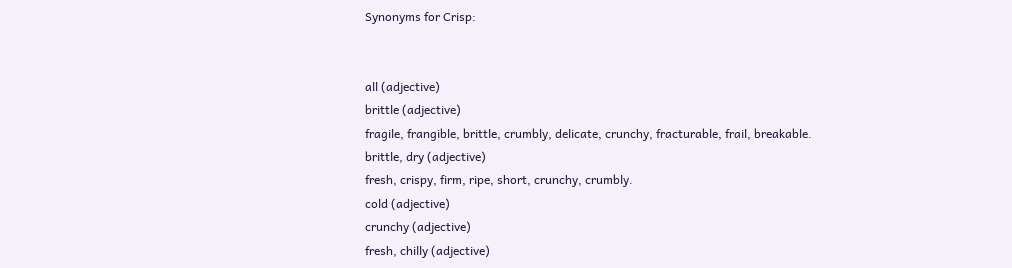Synonyms for Crisp:


all (adjective)
brittle (adjective)
fragile, frangible, brittle, crumbly, delicate, crunchy, fracturable, frail, breakable.
brittle, dry (adjective)
fresh, crispy, firm, ripe, short, crunchy, crumbly.
cold (adjective)
crunchy (adjective)
fresh, chilly (adjective)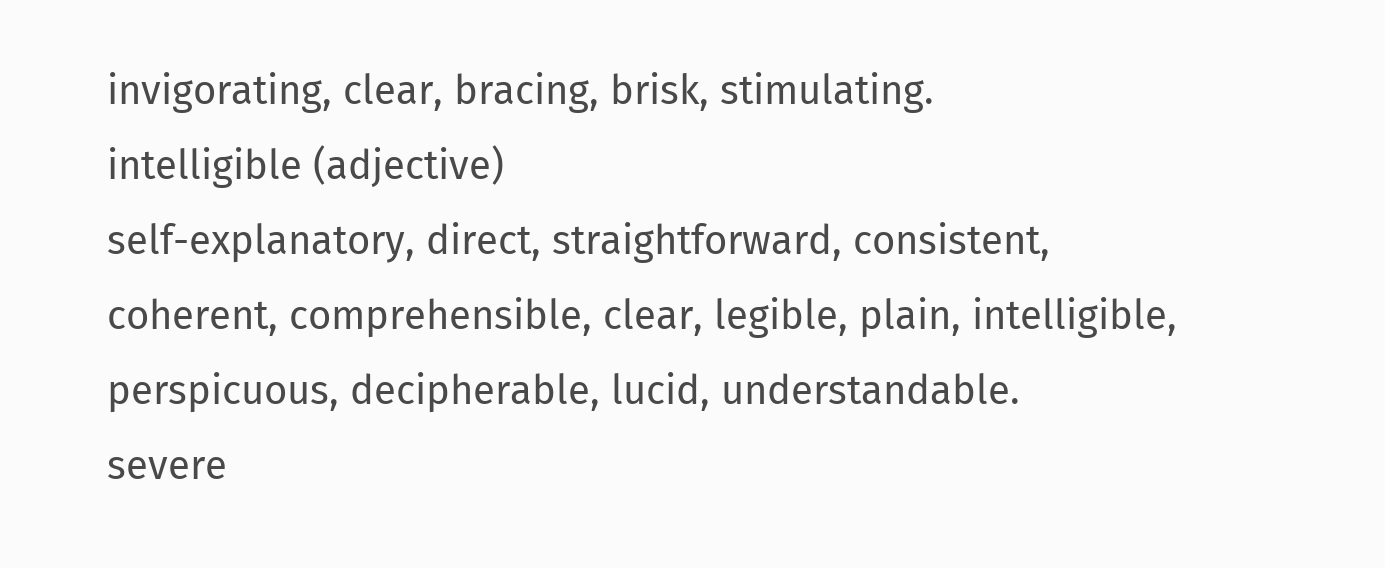invigorating, clear, bracing, brisk, stimulating.
intelligible (adjective)
self-explanatory, direct, straightforward, consistent, coherent, comprehensible, clear, legible, plain, intelligible, perspicuous, decipherable, lucid, understandable.
severe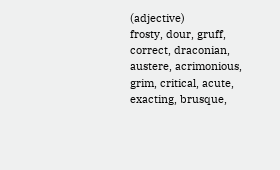(adjective)
frosty, dour, gruff, correct, draconian, austere, acrimonious, grim, critical, acute, exacting, brusque,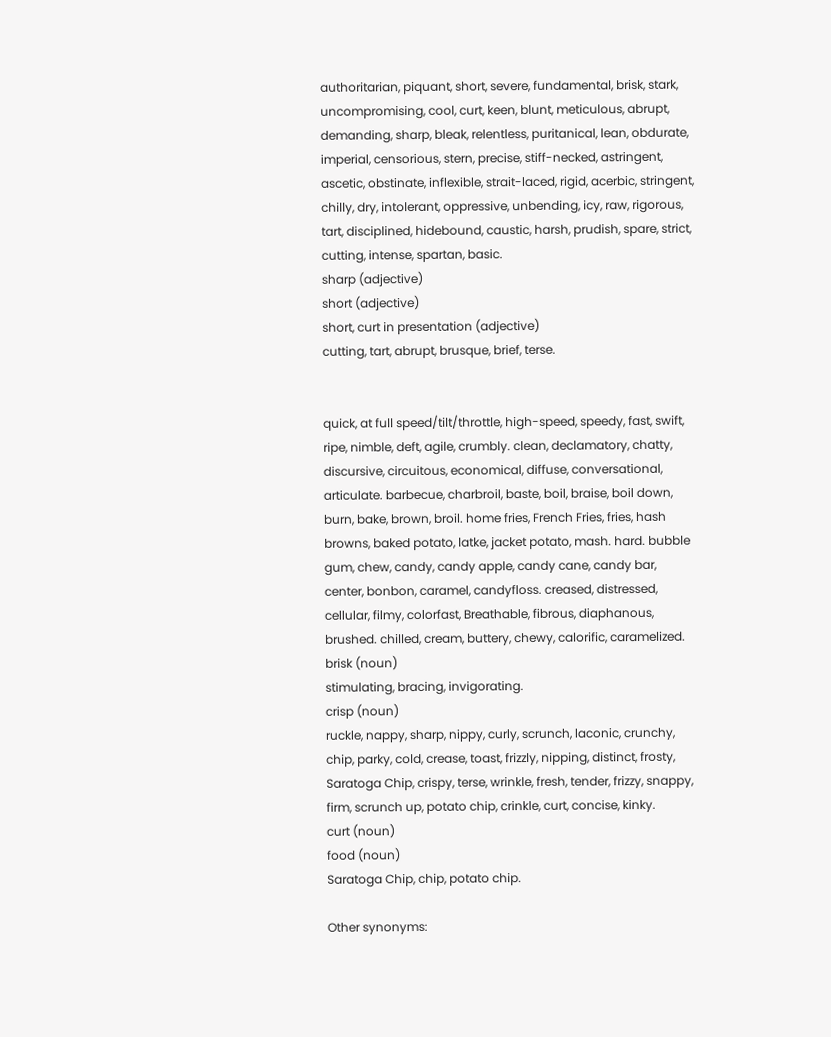authoritarian, piquant, short, severe, fundamental, brisk, stark, uncompromising, cool, curt, keen, blunt, meticulous, abrupt, demanding, sharp, bleak, relentless, puritanical, lean, obdurate, imperial, censorious, stern, precise, stiff-necked, astringent, ascetic, obstinate, inflexible, strait-laced, rigid, acerbic, stringent, chilly, dry, intolerant, oppressive, unbending, icy, raw, rigorous, tart, disciplined, hidebound, caustic, harsh, prudish, spare, strict, cutting, intense, spartan, basic.
sharp (adjective)
short (adjective)
short, curt in presentation (adjective)
cutting, tart, abrupt, brusque, brief, terse.


quick, at full speed/tilt/throttle, high-speed, speedy, fast, swift, ripe, nimble, deft, agile, crumbly. clean, declamatory, chatty, discursive, circuitous, economical, diffuse, conversational, articulate. barbecue, charbroil, baste, boil, braise, boil down, burn, bake, brown, broil. home fries, French Fries, fries, hash browns, baked potato, latke, jacket potato, mash. hard. bubble gum, chew, candy, candy apple, candy cane, candy bar, center, bonbon, caramel, candyfloss. creased, distressed, cellular, filmy, colorfast, Breathable, fibrous, diaphanous, brushed. chilled, cream, buttery, chewy, calorific, caramelized. brisk (noun)
stimulating, bracing, invigorating.
crisp (noun)
ruckle, nappy, sharp, nippy, curly, scrunch, laconic, crunchy, chip, parky, cold, crease, toast, frizzly, nipping, distinct, frosty, Saratoga Chip, crispy, terse, wrinkle, fresh, tender, frizzy, snappy, firm, scrunch up, potato chip, crinkle, curt, concise, kinky.
curt (noun)
food (noun)
Saratoga Chip, chip, potato chip.

Other synonyms: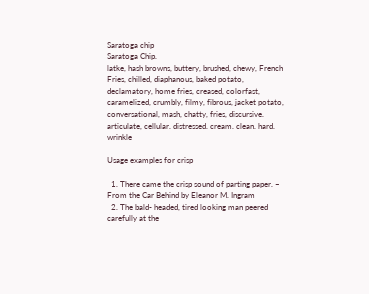Saratoga chip
Saratoga Chip.
latke, hash browns, buttery, brushed, chewy, French Fries, chilled, diaphanous, baked potato, declamatory, home fries, creased, colorfast, caramelized, crumbly, filmy, fibrous, jacket potato, conversational, mash, chatty, fries, discursive. articulate, cellular. distressed. cream. clean. hard. wrinkle

Usage examples for crisp

  1. There came the crisp sound of parting paper. – From the Car Behind by Eleanor M. Ingram
  2. The bald- headed, tired looking man peered carefully at the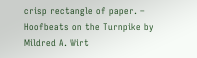crisp rectangle of paper. – Hoofbeats on the Turnpike by Mildred A. Wirt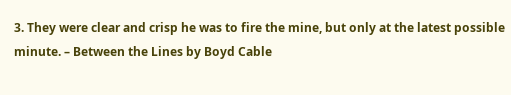3. They were clear and crisp he was to fire the mine, but only at the latest possible minute. – Between the Lines by Boyd Cable